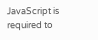JavaScript is required to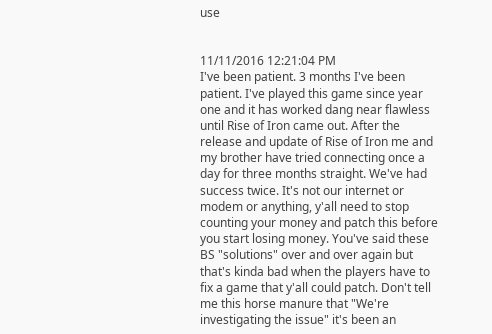use


11/11/2016 12:21:04 PM
I've been patient. 3 months I've been patient. I've played this game since year one and it has worked dang near flawless until Rise of Iron came out. After the release and update of Rise of Iron me and my brother have tried connecting once a day for three months straight. We've had success twice. It's not our internet or modem or anything, y'all need to stop counting your money and patch this before you start losing money. You've said these BS "solutions" over and over again but that's kinda bad when the players have to fix a game that y'all could patch. Don't tell me this horse manure that "We're investigating the issue" it's been an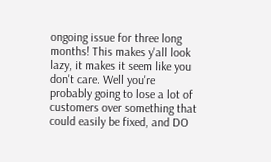ongoing issue for three long months! This makes y'all look lazy, it makes it seem like you don't care. Well you're probably going to lose a lot of customers over something that could easily be fixed, and DO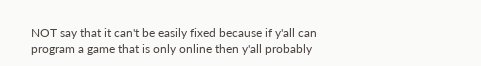NOT say that it can't be easily fixed because if y'all can program a game that is only online then y'all probably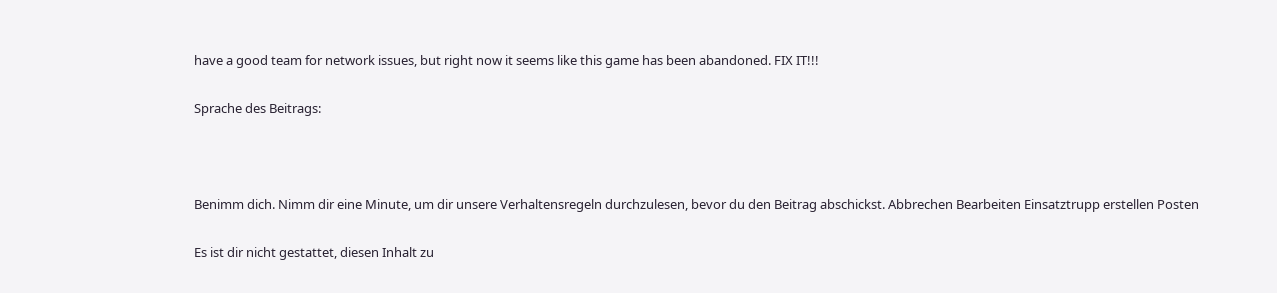have a good team for network issues, but right now it seems like this game has been abandoned. FIX IT!!!

Sprache des Beitrags:



Benimm dich. Nimm dir eine Minute, um dir unsere Verhaltensregeln durchzulesen, bevor du den Beitrag abschickst. Abbrechen Bearbeiten Einsatztrupp erstellen Posten

Es ist dir nicht gestattet, diesen Inhalt zu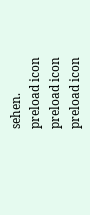sehen.
preload icon
preload icon
preload icon